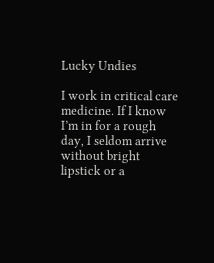Lucky Undies

I work in critical care medicine. If I know I’m in for a rough day, I seldom arrive without bright lipstick or a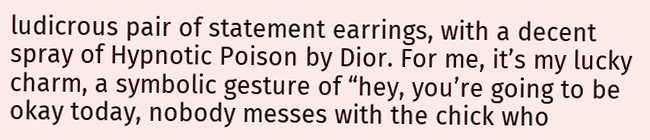ludicrous pair of statement earrings, with a decent spray of Hypnotic Poison by Dior. For me, it’s my lucky charm, a symbolic gesture of “hey, you’re going to be okay today, nobody messes with the chick who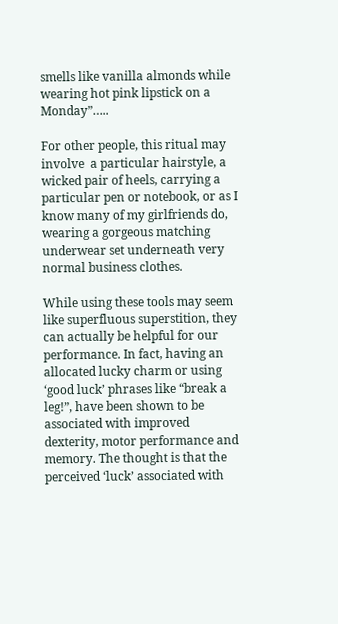smells like vanilla almonds while wearing hot pink lipstick on a Monday”…..

For other people, this ritual may involve  a particular hairstyle, a wicked pair of heels, carrying a particular pen or notebook, or as I know many of my girlfriends do, wearing a gorgeous matching underwear set underneath very normal business clothes.

While using these tools may seem like superfluous superstition, they can actually be helpful for our performance. In fact, having an allocated lucky charm or using ‘good luck’ phrases like “break a leg!”, have been shown to be associated with improved dexterity, motor performance and memory. The thought is that the perceived ‘luck’ associated with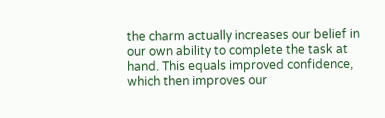the charm actually increases our belief in our own ability to complete the task at hand. This equals improved confidence, which then improves our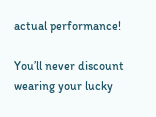actual performance!

You’ll never discount wearing your lucky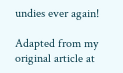undies ever again!

Adapted from my original article at